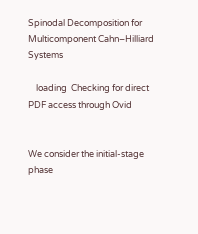Spinodal Decomposition for Multicomponent Cahn–Hilliard Systems

    loading  Checking for direct PDF access through Ovid


We consider the initial-stage phase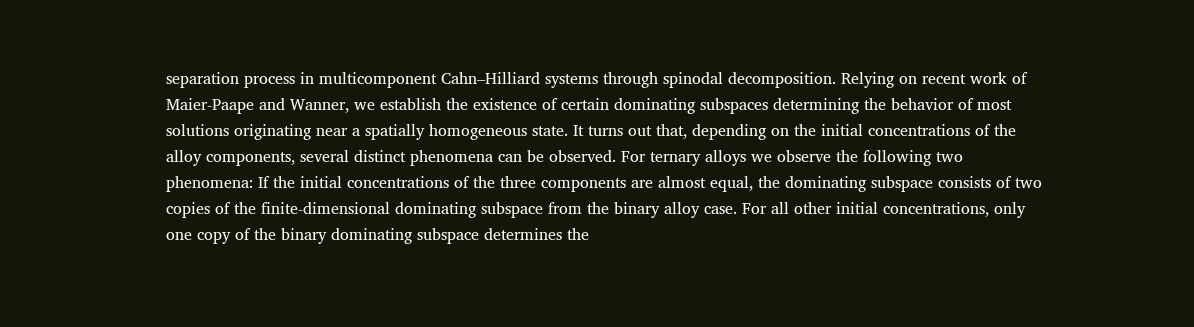separation process in multicomponent Cahn–Hilliard systems through spinodal decomposition. Relying on recent work of Maier-Paape and Wanner, we establish the existence of certain dominating subspaces determining the behavior of most solutions originating near a spatially homogeneous state. It turns out that, depending on the initial concentrations of the alloy components, several distinct phenomena can be observed. For ternary alloys we observe the following two phenomena: If the initial concentrations of the three components are almost equal, the dominating subspace consists of two copies of the finite-dimensional dominating subspace from the binary alloy case. For all other initial concentrations, only one copy of the binary dominating subspace determines the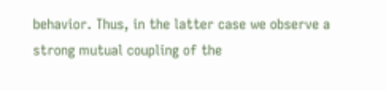behavior. Thus, in the latter case we observe a strong mutual coupling of the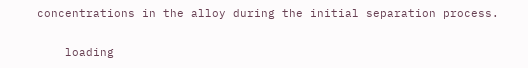concentrations in the alloy during the initial separation process.

    loading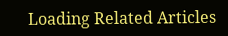Loading Related Articles